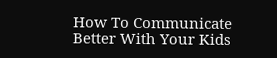How To Communicate Better With Your Kids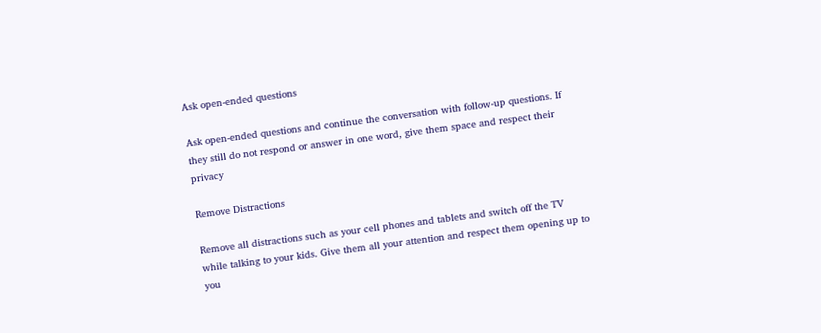Ask open-ended questions

Ask open-ended questions and continue the conversation with follow-up questions. If they still do not respond or answer in one word, give them space and respect their privacy

Remove Distractions

Remove all distractions such as your cell phones and tablets and switch off the TV while talking to your kids. Give them all your attention and respect them opening up to you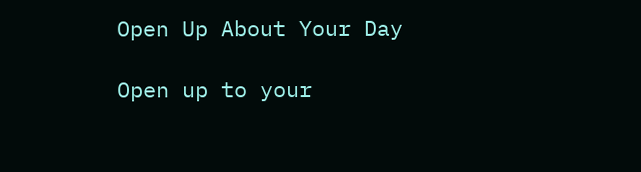Open Up About Your Day

Open up to your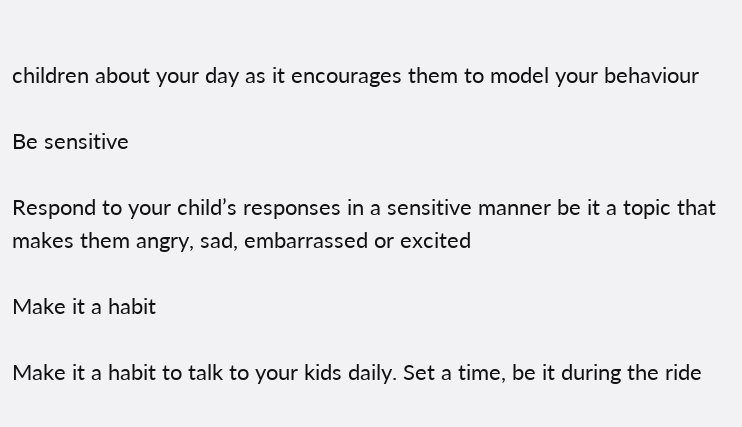children about your day as it encourages them to model your behaviour

Be sensitive

Respond to your child’s responses in a sensitive manner be it a topic that makes them angry, sad, embarrassed or excited

Make it a habit

Make it a habit to talk to your kids daily. Set a time, be it during the ride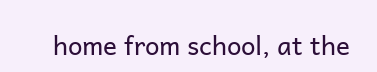home from school, at the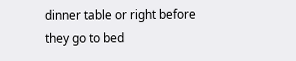dinner table or right before they go to bed